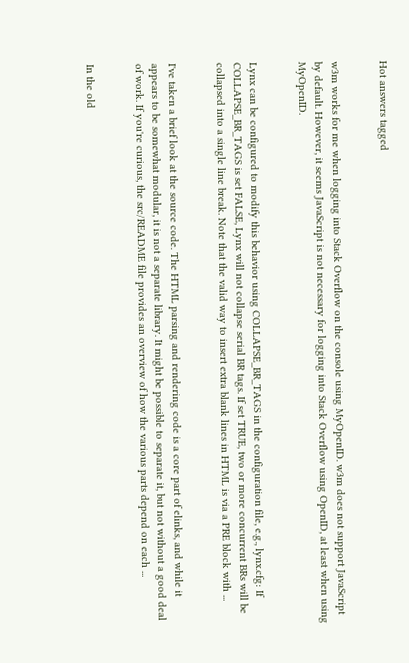Hot answers tagged


w3m works for me when logging into Stack Overflow on the console using MyOpenID. w3m does not support JavaScript by default. However, it seems JavaScript is not necessary for logging into Stack Overflow using OpenID, at least when using MyOpenID.


Lynx can be configured to modify this behavior using COLLAPSE_BR_TAGS in the configuration file, e.g., lynx.cfg: If COLLAPSE_BR_TAGS is set FALSE, Lynx will not collapse serial BR tags. If set TRUE, two or more concurrent BRs will be collapsed into a single line break. Note that the valid way to insert extra blank lines in HTML is via a PRE block with ...


I've taken a brief look at the source code. The HTML parsing and rendering code is a core part of elinks, and while it appears to be somewhat modular, it is not a separate library. It might be possible to separate it, but not without a good deal of work. If you're curious, the src/README file provides an overview of how the various parts depend on each ...


In the old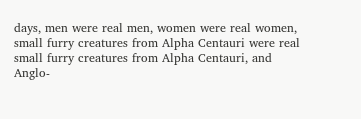days, men were real men, women were real women, small furry creatures from Alpha Centauri were real small furry creatures from Alpha Centauri, and Anglo-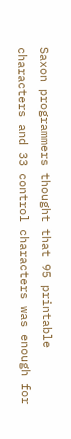Saxon programmers thought that 95 printable characters and 33 control characters was enough for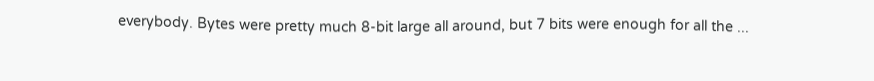everybody. Bytes were pretty much 8-bit large all around, but 7 bits were enough for all the ...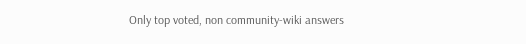Only top voted, non community-wiki answers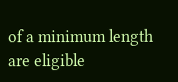of a minimum length are eligible